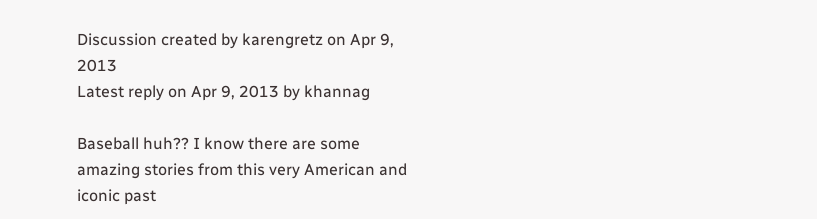Discussion created by karengretz on Apr 9, 2013
Latest reply on Apr 9, 2013 by khannag

Baseball huh?? I know there are some amazing stories from this very American and iconic past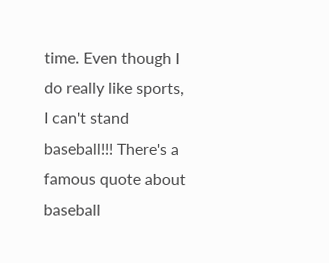time. Even though I do really like sports, I can't stand baseball!!! There's a famous quote about baseball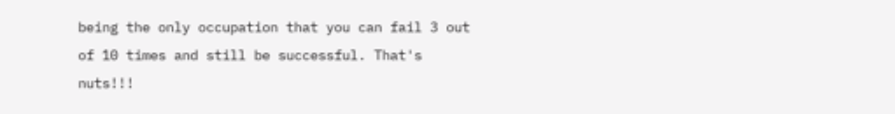being the only occupation that you can fail 3 out of 10 times and still be successful. That's nuts!!!